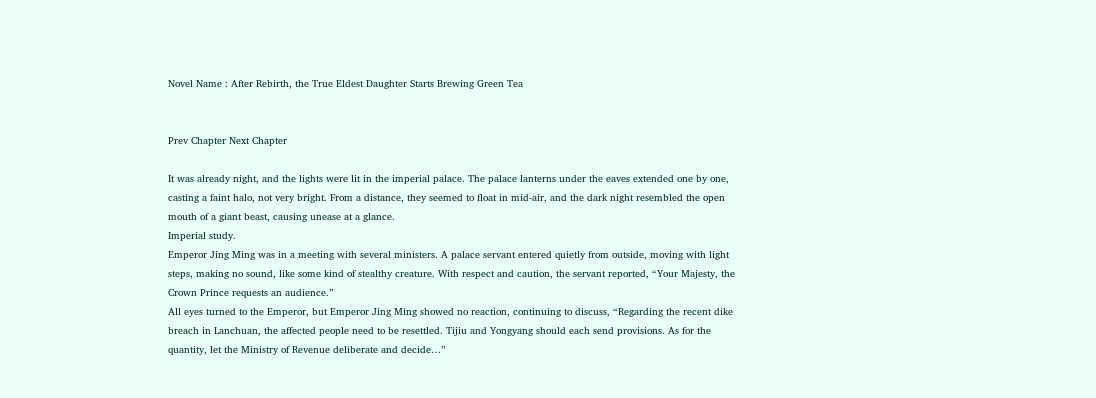Novel Name : After Rebirth, the True Eldest Daughter Starts Brewing Green Tea


Prev Chapter Next Chapter

It was already night, and the lights were lit in the imperial palace. The palace lanterns under the eaves extended one by one, casting a faint halo, not very bright. From a distance, they seemed to float in mid-air, and the dark night resembled the open mouth of a giant beast, causing unease at a glance.
Imperial study.
Emperor Jing Ming was in a meeting with several ministers. A palace servant entered quietly from outside, moving with light steps, making no sound, like some kind of stealthy creature. With respect and caution, the servant reported, “Your Majesty, the Crown Prince requests an audience.”
All eyes turned to the Emperor, but Emperor Jing Ming showed no reaction, continuing to discuss, “Regarding the recent dike breach in Lanchuan, the affected people need to be resettled. Tijiu and Yongyang should each send provisions. As for the quantity, let the Ministry of Revenue deliberate and decide…”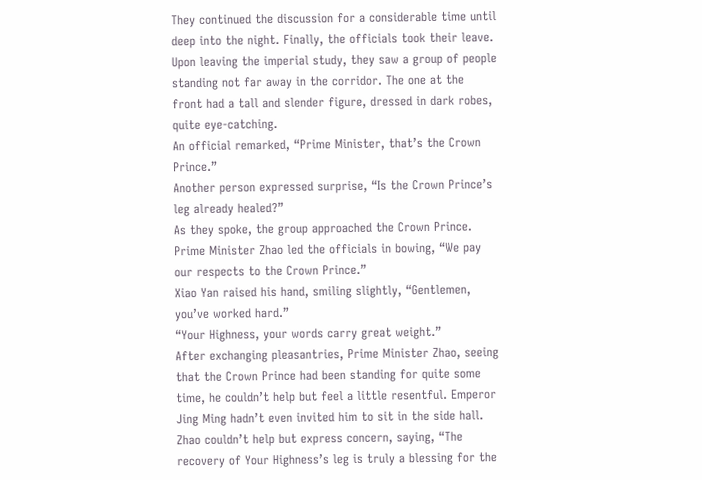They continued the discussion for a considerable time until deep into the night. Finally, the officials took their leave. Upon leaving the imperial study, they saw a group of people standing not far away in the corridor. The one at the front had a tall and slender figure, dressed in dark robes, quite eye-catching.
An official remarked, “Prime Minister, that’s the Crown Prince.”
Another person expressed surprise, “Is the Crown Prince’s leg already healed?”
As they spoke, the group approached the Crown Prince. Prime Minister Zhao led the officials in bowing, “We pay our respects to the Crown Prince.”
Xiao Yan raised his hand, smiling slightly, “Gentlemen, you’ve worked hard.”
“Your Highness, your words carry great weight.”
After exchanging pleasantries, Prime Minister Zhao, seeing that the Crown Prince had been standing for quite some time, he couldn’t help but feel a little resentful. Emperor Jing Ming hadn’t even invited him to sit in the side hall. Zhao couldn’t help but express concern, saying, “The recovery of Your Highness’s leg is truly a blessing for the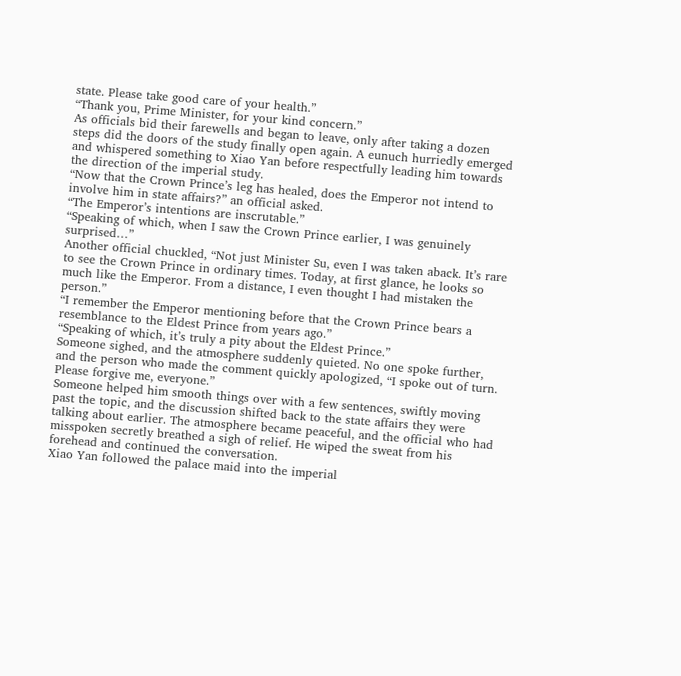state. Please take good care of your health.”
“Thank you, Prime Minister, for your kind concern.”
As officials bid their farewells and began to leave, only after taking a dozen steps did the doors of the study finally open again. A eunuch hurriedly emerged and whispered something to Xiao Yan before respectfully leading him towards the direction of the imperial study.
“Now that the Crown Prince’s leg has healed, does the Emperor not intend to involve him in state affairs?” an official asked.
“The Emperor’s intentions are inscrutable.”
“Speaking of which, when I saw the Crown Prince earlier, I was genuinely surprised…”
Another official chuckled, “Not just Minister Su, even I was taken aback. It’s rare to see the Crown Prince in ordinary times. Today, at first glance, he looks so much like the Emperor. From a distance, I even thought I had mistaken the person.”
“I remember the Emperor mentioning before that the Crown Prince bears a resemblance to the Eldest Prince from years ago.”
“Speaking of which, it’s truly a pity about the Eldest Prince.”
Someone sighed, and the atmosphere suddenly quieted. No one spoke further, and the person who made the comment quickly apologized, “I spoke out of turn. Please forgive me, everyone.”
Someone helped him smooth things over with a few sentences, swiftly moving past the topic, and the discussion shifted back to the state affairs they were talking about earlier. The atmosphere became peaceful, and the official who had misspoken secretly breathed a sigh of relief. He wiped the sweat from his forehead and continued the conversation.
Xiao Yan followed the palace maid into the imperial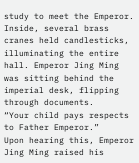study to meet the Emperor. Inside, several brass cranes held candlesticks, illuminating the entire hall. Emperor Jing Ming was sitting behind the imperial desk, flipping through documents.
“Your child pays respects to Father Emperor.”
Upon hearing this, Emperor Jing Ming raised his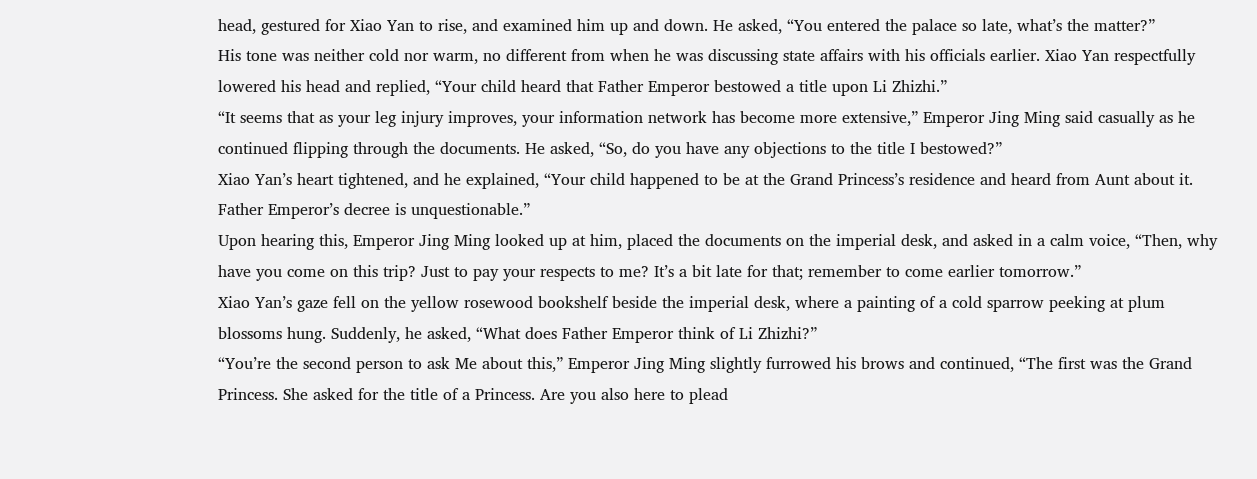head, gestured for Xiao Yan to rise, and examined him up and down. He asked, “You entered the palace so late, what’s the matter?”
His tone was neither cold nor warm, no different from when he was discussing state affairs with his officials earlier. Xiao Yan respectfully lowered his head and replied, “Your child heard that Father Emperor bestowed a title upon Li Zhizhi.”
“It seems that as your leg injury improves, your information network has become more extensive,” Emperor Jing Ming said casually as he continued flipping through the documents. He asked, “So, do you have any objections to the title I bestowed?”
Xiao Yan’s heart tightened, and he explained, “Your child happened to be at the Grand Princess’s residence and heard from Aunt about it. Father Emperor’s decree is unquestionable.”
Upon hearing this, Emperor Jing Ming looked up at him, placed the documents on the imperial desk, and asked in a calm voice, “Then, why have you come on this trip? Just to pay your respects to me? It’s a bit late for that; remember to come earlier tomorrow.”
Xiao Yan’s gaze fell on the yellow rosewood bookshelf beside the imperial desk, where a painting of a cold sparrow peeking at plum blossoms hung. Suddenly, he asked, “What does Father Emperor think of Li Zhizhi?”
“You’re the second person to ask Me about this,” Emperor Jing Ming slightly furrowed his brows and continued, “The first was the Grand Princess. She asked for the title of a Princess. Are you also here to plead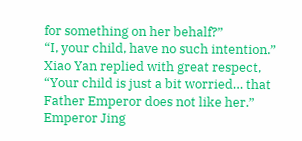for something on her behalf?”
“I, your child, have no such intention.”
Xiao Yan replied with great respect, “Your child is just a bit worried… that Father Emperor does not like her.”
Emperor Jing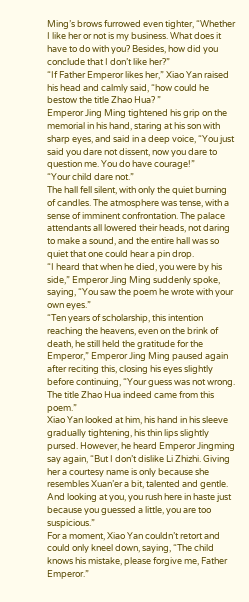Ming’s brows furrowed even tighter, “Whether I like her or not is my business. What does it have to do with you? Besides, how did you conclude that I don’t like her?”
“If Father Emperor likes her,” Xiao Yan raised his head and calmly said, “how could he bestow the title Zhao Hua? ”
Emperor Jing Ming tightened his grip on the memorial in his hand, staring at his son with sharp eyes, and said in a deep voice, “You just said you dare not dissent, now you dare to question me. You do have courage!”
“Your child dare not.”
The hall fell silent, with only the quiet burning of candles. The atmosphere was tense, with a sense of imminent confrontation. The palace attendants all lowered their heads, not daring to make a sound, and the entire hall was so quiet that one could hear a pin drop.
“I heard that when he died, you were by his side,” Emperor Jing Ming suddenly spoke, saying, “You saw the poem he wrote with your own eyes.”
“Ten years of scholarship, this intention reaching the heavens, even on the brink of death, he still held the gratitude for the Emperor,” Emperor Jing Ming paused again after reciting this, closing his eyes slightly before continuing, “Your guess was not wrong. The title Zhao Hua indeed came from this poem.”
Xiao Yan looked at him, his hand in his sleeve gradually tightening, his thin lips slightly pursed. However, he heard Emperor Jingming say again, “But I don’t dislike Li Zhizhi. Giving her a courtesy name is only because she resembles Xuan’er a bit, talented and gentle. And looking at you, you rush here in haste just because you guessed a little, you are too suspicious.”
For a moment, Xiao Yan couldn’t retort and could only kneel down, saying, “The child knows his mistake, please forgive me, Father Emperor.”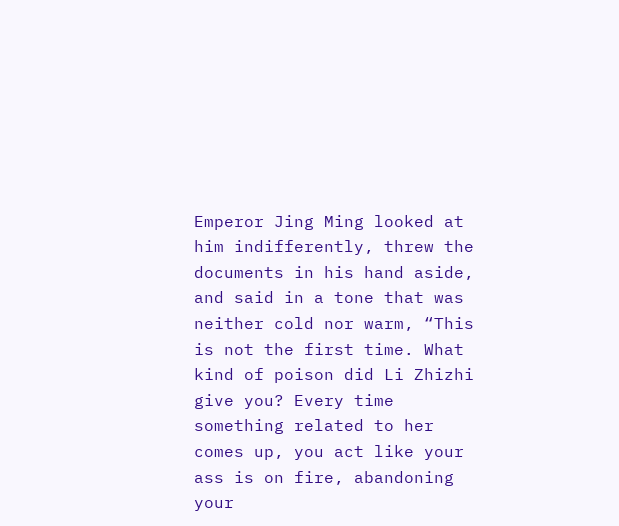Emperor Jing Ming looked at him indifferently, threw the documents in his hand aside, and said in a tone that was neither cold nor warm, “This is not the first time. What kind of poison did Li Zhizhi give you? Every time something related to her comes up, you act like your ass is on fire, abandoning your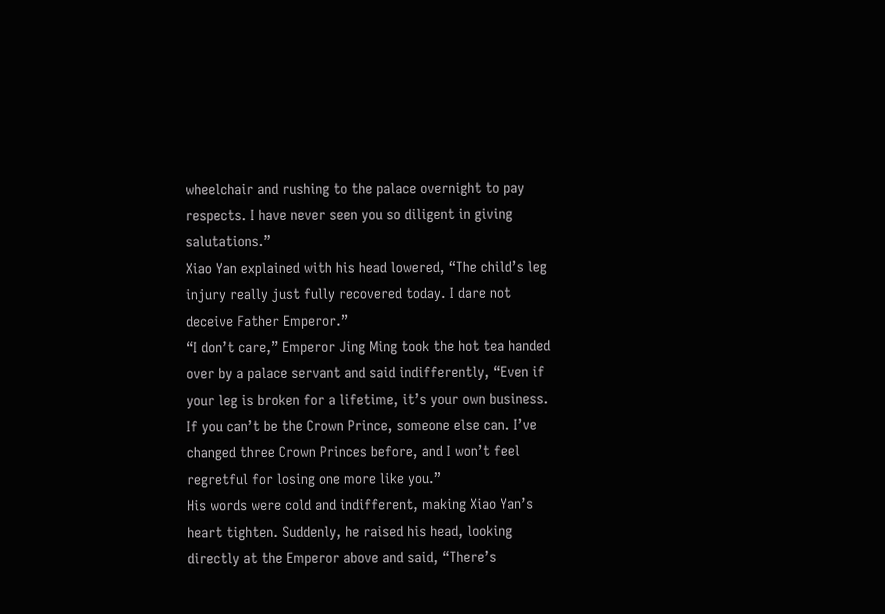wheelchair and rushing to the palace overnight to pay respects. I have never seen you so diligent in giving salutations.”
Xiao Yan explained with his head lowered, “The child’s leg injury really just fully recovered today. I dare not deceive Father Emperor.”
“I don’t care,” Emperor Jing Ming took the hot tea handed over by a palace servant and said indifferently, “Even if your leg is broken for a lifetime, it’s your own business. If you can’t be the Crown Prince, someone else can. I’ve changed three Crown Princes before, and I won’t feel regretful for losing one more like you.”
His words were cold and indifferent, making Xiao Yan’s heart tighten. Suddenly, he raised his head, looking directly at the Emperor above and said, “There’s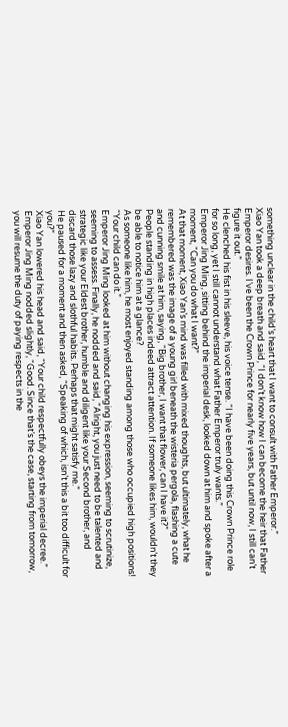something unclear in the child’s heart that I want to consult with Father Emperor.”
Xiao Yan took a deep breath and said, “I don’t know how I can become the heir that Father Emperor desires. I’ve been the Crown Prince for nearly five years, but until now, I still can’t figure it out.”
He clenched his fist in his sleeve, his voice tense. “I have been doing this Crown Prince role for so long, yet I still cannot understand what Father Emperor truly wants.”
Emperor Jing Ming, sitting behind the imperial desk, looked down at him and spoke after a moment, “Can you do what I want?”
At that moment, Xiao Yan’s mind was filled with mixed thoughts, but ultimately, what he remembered was the image of a young girl beneath the wisteria pergola, flashing a cute and cunning smile at him, saying, “Big brother, I want that flower, can I have it?”
People standing in high places indeed attract attention. If someone likes him, wouldn’t they be able to notice him at a glance?
As someone like him, he most enjoyed standing among those who occupied high positions!
“Your child can do it.”
Emperor Jing Ming looked at him without changing his expression, seeming to scrutinize, seeming to assess. Finally, he nodded and said, “Alright, you just need to be talented and strategic like your Eldest brother, humble and diligent like your Second brother, and discard those lazy and slothful habits. Perhaps that might satisfy me.”
He paused for a moment and then asked, “Speaking of which, isn’t this a bit too difficult for you?”
Xiao Yan lowered his head and said, “Your child respectfully obeys the imperial decree.”
Emperor Jing Ming nodded slightly, “Good. Since that’s the case, starting from tomorrow, you will resume the duty of paying respects in the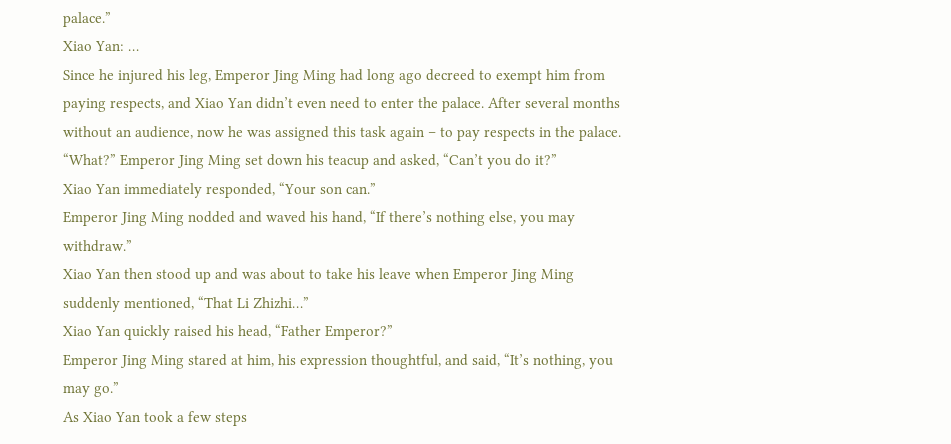palace.”
Xiao Yan: …
Since he injured his leg, Emperor Jing Ming had long ago decreed to exempt him from paying respects, and Xiao Yan didn’t even need to enter the palace. After several months without an audience, now he was assigned this task again – to pay respects in the palace.
“What?” Emperor Jing Ming set down his teacup and asked, “Can’t you do it?”
Xiao Yan immediately responded, “Your son can.”
Emperor Jing Ming nodded and waved his hand, “If there’s nothing else, you may withdraw.”
Xiao Yan then stood up and was about to take his leave when Emperor Jing Ming suddenly mentioned, “That Li Zhizhi…”
Xiao Yan quickly raised his head, “Father Emperor?”
Emperor Jing Ming stared at him, his expression thoughtful, and said, “It’s nothing, you may go.”
As Xiao Yan took a few steps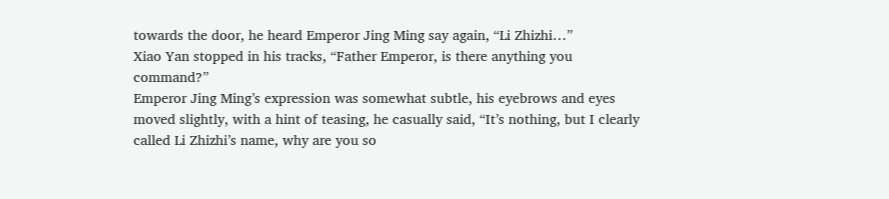towards the door, he heard Emperor Jing Ming say again, “Li Zhizhi…”
Xiao Yan stopped in his tracks, “Father Emperor, is there anything you command?”
Emperor Jing Ming’s expression was somewhat subtle, his eyebrows and eyes moved slightly, with a hint of teasing, he casually said, “It’s nothing, but I clearly called Li Zhizhi’s name, why are you so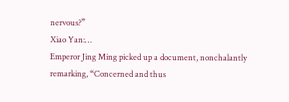nervous?”
Xiao Yan:…
Emperor Jing Ming picked up a document, nonchalantly remarking, “Concerned and thus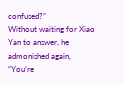confused?”
Without waiting for Xiao Yan to answer, he admonished again, “You’re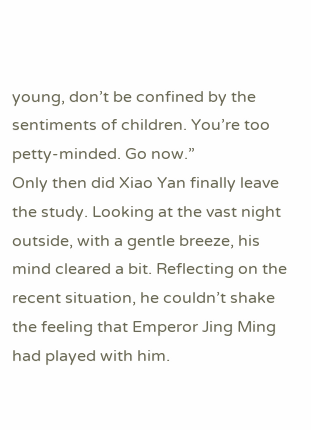young, don’t be confined by the sentiments of children. You’re too petty-minded. Go now.”
Only then did Xiao Yan finally leave the study. Looking at the vast night outside, with a gentle breeze, his mind cleared a bit. Reflecting on the recent situation, he couldn’t shake the feeling that Emperor Jing Ming had played with him.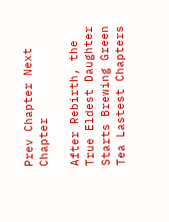Prev Chapter Next Chapter

After Rebirth, the True Eldest Daughter Starts Brewing Green Tea Lastest Chapters